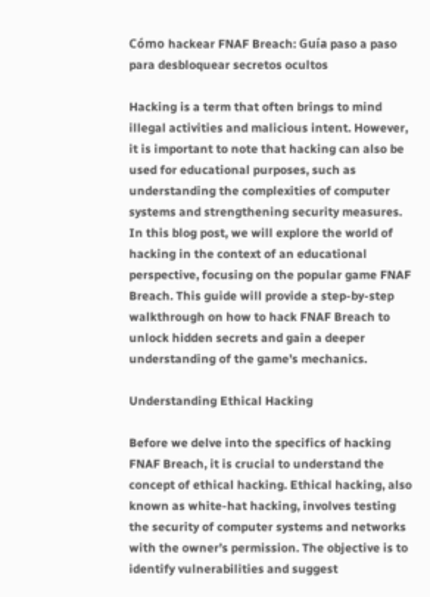Cómo hackear FNAF Breach: Guía paso a paso para desbloquear secretos ocultos

Hacking is a term that often brings to mind illegal activities and malicious intent. However, it is important to note that hacking can also be used for educational purposes, such as understanding the complexities of computer systems and strengthening security measures. In this blog post, we will explore the world of hacking in the context of an educational perspective, focusing on the popular game FNAF Breach. This guide will provide a step-by-step walkthrough on how to hack FNAF Breach to unlock hidden secrets and gain a deeper understanding of the game’s mechanics.

Understanding Ethical Hacking

Before we delve into the specifics of hacking FNAF Breach, it is crucial to understand the concept of ethical hacking. Ethical hacking, also known as white-hat hacking, involves testing the security of computer systems and networks with the owner’s permission. The objective is to identify vulnerabilities and suggest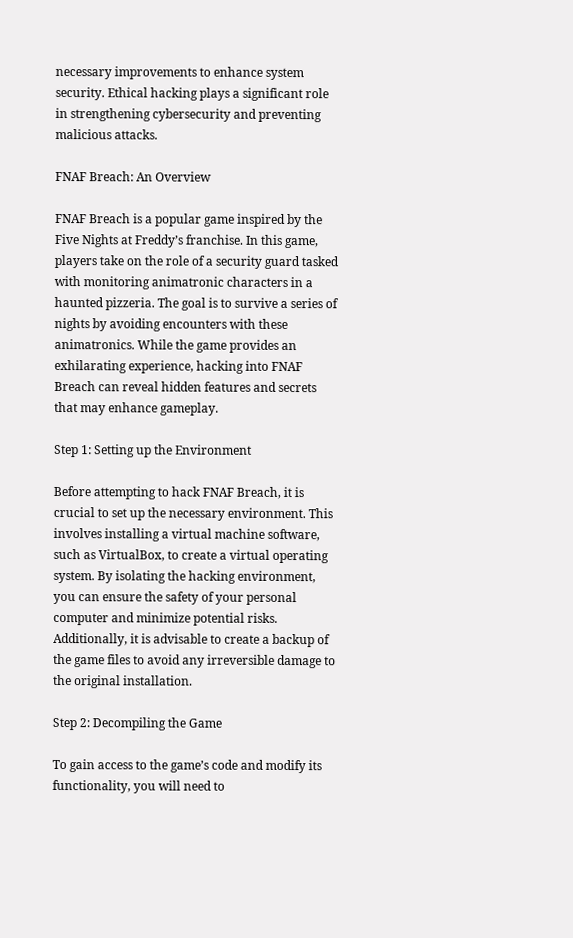necessary improvements to enhance system security. Ethical hacking plays a significant role in strengthening cybersecurity and preventing malicious attacks.

FNAF Breach: An Overview

FNAF Breach is a popular game inspired by the Five Nights at Freddy’s franchise. In this game, players take on the role of a security guard tasked with monitoring animatronic characters in a haunted pizzeria. The goal is to survive a series of nights by avoiding encounters with these animatronics. While the game provides an exhilarating experience, hacking into FNAF Breach can reveal hidden features and secrets that may enhance gameplay.

Step 1: Setting up the Environment

Before attempting to hack FNAF Breach, it is crucial to set up the necessary environment. This involves installing a virtual machine software, such as VirtualBox, to create a virtual operating system. By isolating the hacking environment, you can ensure the safety of your personal computer and minimize potential risks. Additionally, it is advisable to create a backup of the game files to avoid any irreversible damage to the original installation.

Step 2: Decompiling the Game

To gain access to the game’s code and modify its functionality, you will need to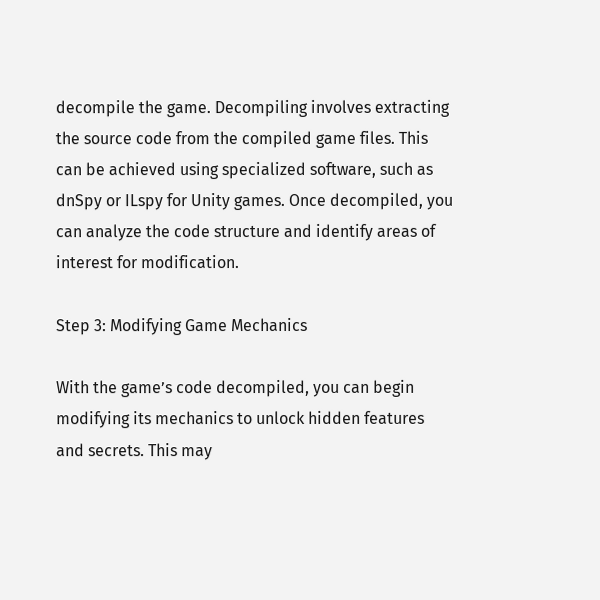decompile the game. Decompiling involves extracting the source code from the compiled game files. This can be achieved using specialized software, such as dnSpy or ILspy for Unity games. Once decompiled, you can analyze the code structure and identify areas of interest for modification.

Step 3: Modifying Game Mechanics

With the game’s code decompiled, you can begin modifying its mechanics to unlock hidden features and secrets. This may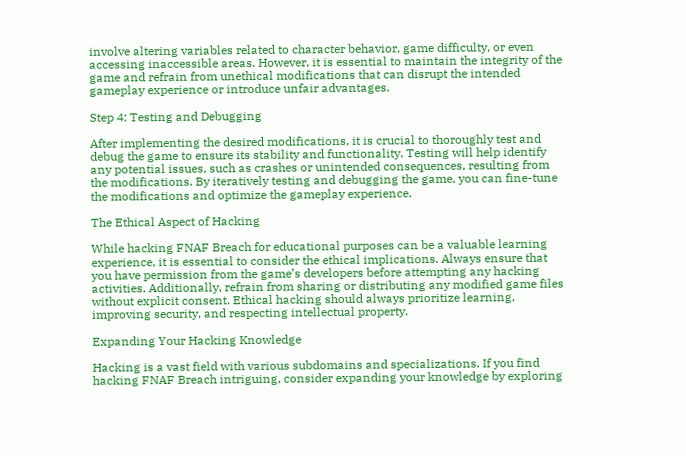involve altering variables related to character behavior, game difficulty, or even accessing inaccessible areas. However, it is essential to maintain the integrity of the game and refrain from unethical modifications that can disrupt the intended gameplay experience or introduce unfair advantages.

Step 4: Testing and Debugging

After implementing the desired modifications, it is crucial to thoroughly test and debug the game to ensure its stability and functionality. Testing will help identify any potential issues, such as crashes or unintended consequences, resulting from the modifications. By iteratively testing and debugging the game, you can fine-tune the modifications and optimize the gameplay experience.

The Ethical Aspect of Hacking

While hacking FNAF Breach for educational purposes can be a valuable learning experience, it is essential to consider the ethical implications. Always ensure that you have permission from the game’s developers before attempting any hacking activities. Additionally, refrain from sharing or distributing any modified game files without explicit consent. Ethical hacking should always prioritize learning, improving security, and respecting intellectual property.

Expanding Your Hacking Knowledge

Hacking is a vast field with various subdomains and specializations. If you find hacking FNAF Breach intriguing, consider expanding your knowledge by exploring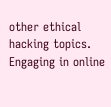other ethical hacking topics. Engaging in online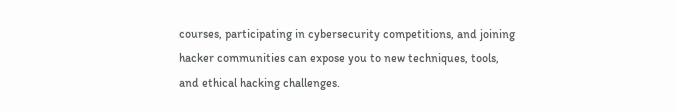courses, participating in cybersecurity competitions, and joining hacker communities can expose you to new techniques, tools, and ethical hacking challenges.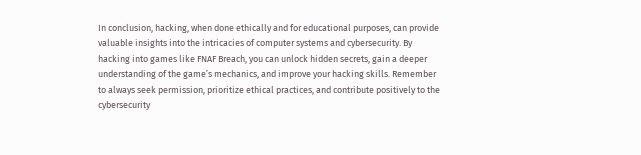In conclusion, hacking, when done ethically and for educational purposes, can provide valuable insights into the intricacies of computer systems and cybersecurity. By hacking into games like FNAF Breach, you can unlock hidden secrets, gain a deeper understanding of the game’s mechanics, and improve your hacking skills. Remember to always seek permission, prioritize ethical practices, and contribute positively to the cybersecurity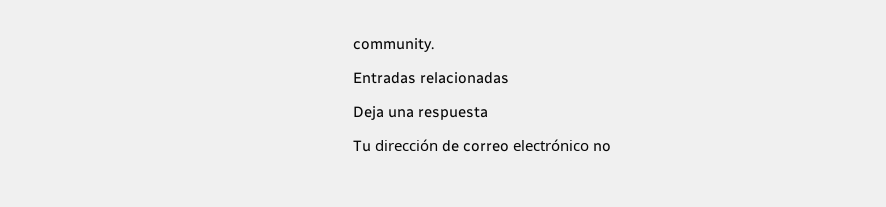community.

Entradas relacionadas

Deja una respuesta

Tu dirección de correo electrónico no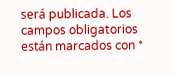será publicada. Los campos obligatorios están marcados con *